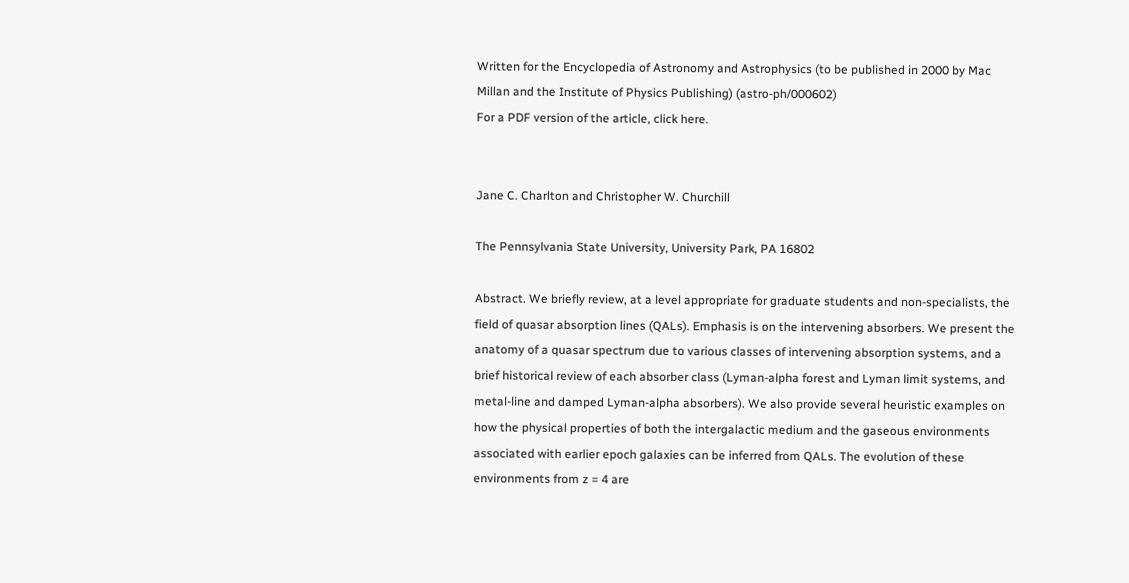Written for the Encyclopedia of Astronomy and Astrophysics (to be published in 2000 by Mac Millan and the Institute of Physics Publishing) (astro-ph/000602)
For a PDF version of the article, click here.


Jane C. Charlton and Christopher W. Churchill

The Pennsylvania State University, University Park, PA 16802

Abstract. We briefly review, at a level appropriate for graduate students and non-specialists, the field of quasar absorption lines (QALs). Emphasis is on the intervening absorbers. We present the anatomy of a quasar spectrum due to various classes of intervening absorption systems, and a brief historical review of each absorber class (Lyman-alpha forest and Lyman limit systems, and metal-line and damped Lyman-alpha absorbers). We also provide several heuristic examples on how the physical properties of both the intergalactic medium and the gaseous environments associated with earlier epoch galaxies can be inferred from QALs. The evolution of these environments from z = 4 are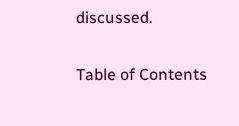discussed.

Table of Contents